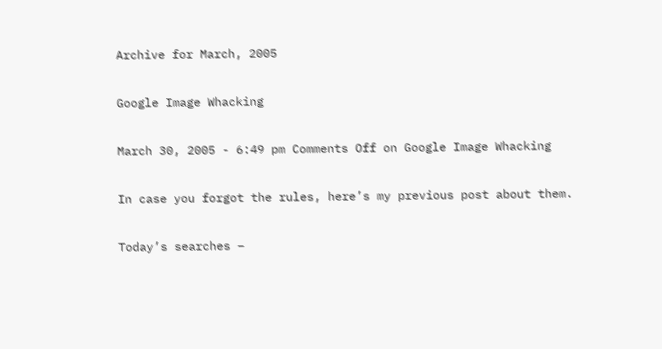Archive for March, 2005

Google Image Whacking

March 30, 2005 - 6:49 pm Comments Off on Google Image Whacking

In case you forgot the rules, here’s my previous post about them.

Today’s searches –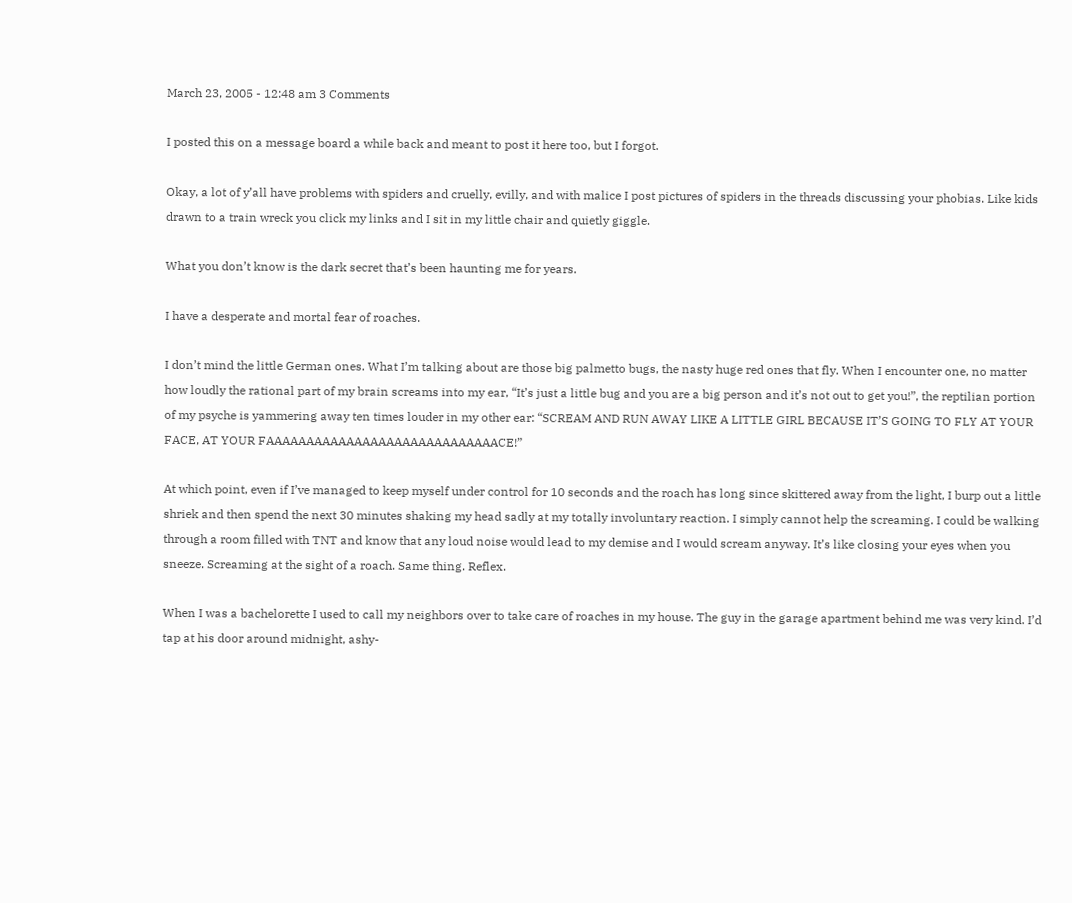March 23, 2005 - 12:48 am 3 Comments

I posted this on a message board a while back and meant to post it here too, but I forgot.

Okay, a lot of y’all have problems with spiders and cruelly, evilly, and with malice I post pictures of spiders in the threads discussing your phobias. Like kids drawn to a train wreck you click my links and I sit in my little chair and quietly giggle.

What you don’t know is the dark secret that’s been haunting me for years.

I have a desperate and mortal fear of roaches.

I don’t mind the little German ones. What I’m talking about are those big palmetto bugs, the nasty huge red ones that fly. When I encounter one, no matter how loudly the rational part of my brain screams into my ear, “It’s just a little bug and you are a big person and it’s not out to get you!”, the reptilian portion of my psyche is yammering away ten times louder in my other ear: “SCREAM AND RUN AWAY LIKE A LITTLE GIRL BECAUSE IT’S GOING TO FLY AT YOUR FACE, AT YOUR FAAAAAAAAAAAAAAAAAAAAAAAAAAAAACE!”

At which point, even if I’ve managed to keep myself under control for 10 seconds and the roach has long since skittered away from the light, I burp out a little shriek and then spend the next 30 minutes shaking my head sadly at my totally involuntary reaction. I simply cannot help the screaming. I could be walking through a room filled with TNT and know that any loud noise would lead to my demise and I would scream anyway. It’s like closing your eyes when you sneeze. Screaming at the sight of a roach. Same thing. Reflex.

When I was a bachelorette I used to call my neighbors over to take care of roaches in my house. The guy in the garage apartment behind me was very kind. I’d tap at his door around midnight, ashy-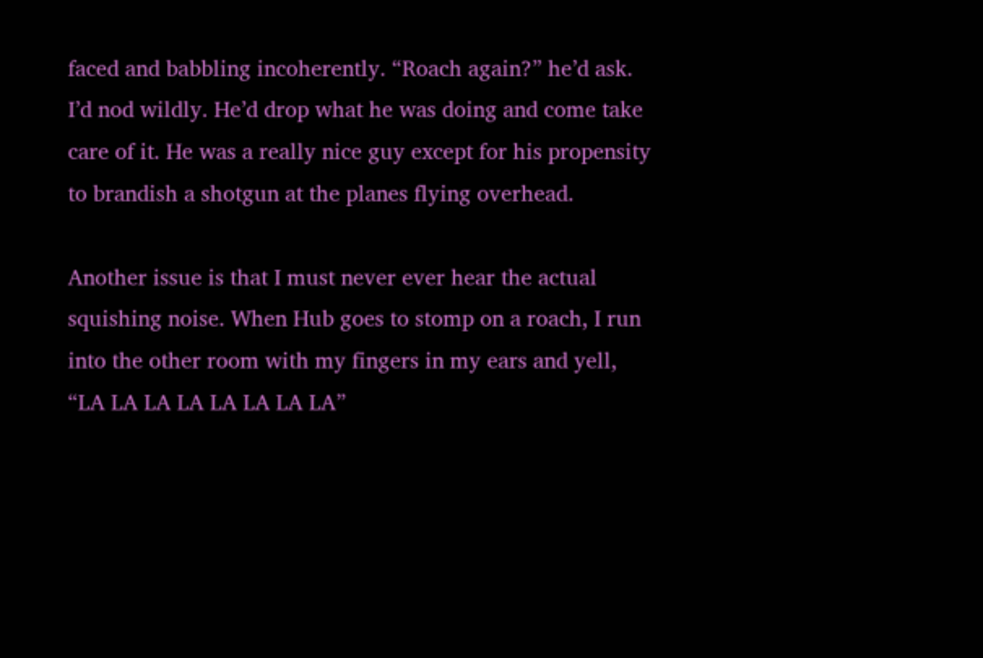faced and babbling incoherently. “Roach again?” he’d ask. I’d nod wildly. He’d drop what he was doing and come take care of it. He was a really nice guy except for his propensity to brandish a shotgun at the planes flying overhead.

Another issue is that I must never ever hear the actual squishing noise. When Hub goes to stomp on a roach, I run into the other room with my fingers in my ears and yell, “LA LA LA LA LA LA LA LA”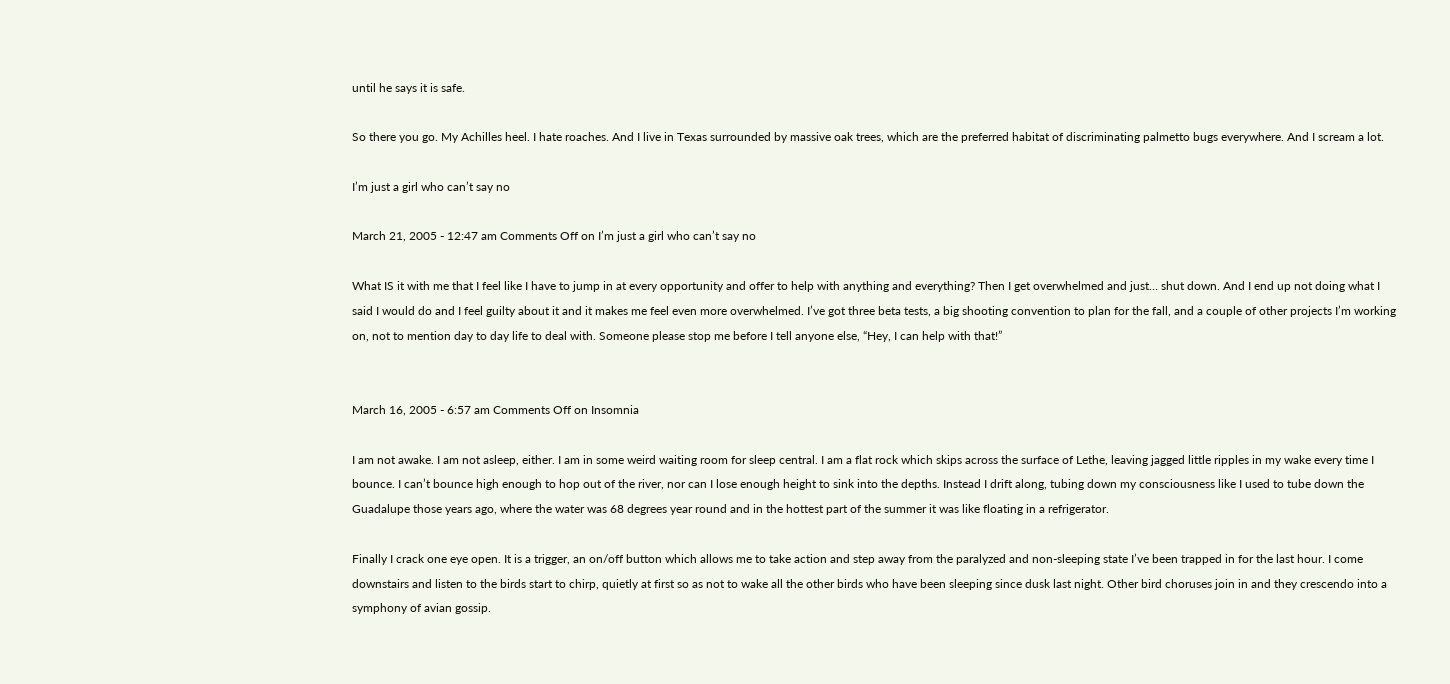until he says it is safe.

So there you go. My Achilles heel. I hate roaches. And I live in Texas surrounded by massive oak trees, which are the preferred habitat of discriminating palmetto bugs everywhere. And I scream a lot.

I’m just a girl who can’t say no

March 21, 2005 - 12:47 am Comments Off on I’m just a girl who can’t say no

What IS it with me that I feel like I have to jump in at every opportunity and offer to help with anything and everything? Then I get overwhelmed and just… shut down. And I end up not doing what I said I would do and I feel guilty about it and it makes me feel even more overwhelmed. I’ve got three beta tests, a big shooting convention to plan for the fall, and a couple of other projects I’m working on, not to mention day to day life to deal with. Someone please stop me before I tell anyone else, “Hey, I can help with that!”


March 16, 2005 - 6:57 am Comments Off on Insomnia

I am not awake. I am not asleep, either. I am in some weird waiting room for sleep central. I am a flat rock which skips across the surface of Lethe, leaving jagged little ripples in my wake every time I bounce. I can’t bounce high enough to hop out of the river, nor can I lose enough height to sink into the depths. Instead I drift along, tubing down my consciousness like I used to tube down the Guadalupe those years ago, where the water was 68 degrees year round and in the hottest part of the summer it was like floating in a refrigerator.

Finally I crack one eye open. It is a trigger, an on/off button which allows me to take action and step away from the paralyzed and non-sleeping state I’ve been trapped in for the last hour. I come downstairs and listen to the birds start to chirp, quietly at first so as not to wake all the other birds who have been sleeping since dusk last night. Other bird choruses join in and they crescendo into a symphony of avian gossip.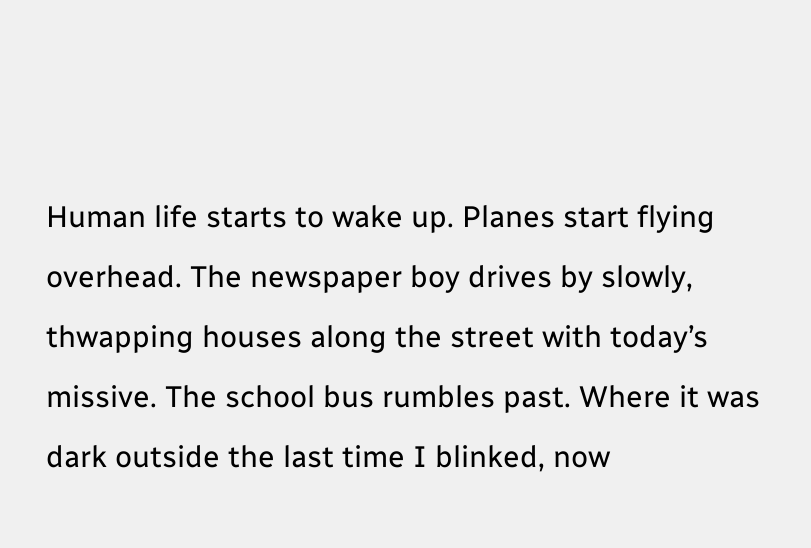Human life starts to wake up. Planes start flying overhead. The newspaper boy drives by slowly, thwapping houses along the street with today’s missive. The school bus rumbles past. Where it was dark outside the last time I blinked, now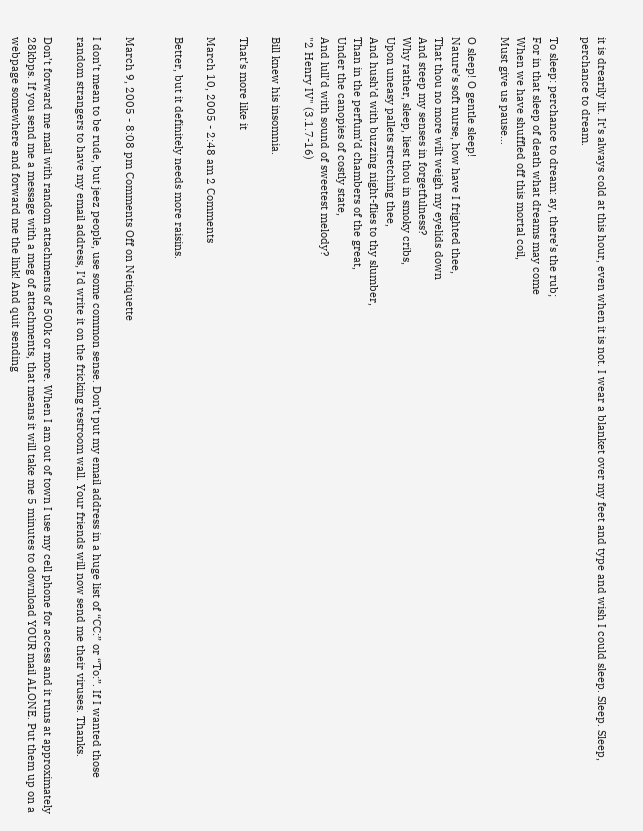it is drearily lit. It’s always cold at this hour, even when it is not. I wear a blanket over my feet and type and wish I could sleep. Sleep. Sleep, perchance to dream.

To sleep: perchance to dream: ay, there’s the rub;
For in that sleep of death what dreams may come
When we have shuffled off this mortal coil,
Must give us pause…

O sleep! O gentle sleep!
Nature’s soft nurse, how have I frighted thee,
That thou no more wilt weigh my eyelids down
And steep my senses in forgetfulness?
Why rather, sleep, liest thou in smoky cribs,
Upon uneasy pallets stretching thee,
And hush’d with buzzing night-flies to thy slumber,
Than in the perfum’d chambers of the great,
Under the canopies of costly state,
And lull’d with sound of sweetest melody?
"2 Henry IV" (3.1.7-16)

Bill knew his insomnia.

That’s more like it

March 10, 2005 - 2:48 am 2 Comments

Better, but it definitely needs more raisins.


March 9, 2005 - 8:08 pm Comments Off on Netiquette

I don’t mean to be rude, but jeez people, use some common sense. Don’t put my email address in a huge list of “CC:” or “To:”. If I wanted those random strangers to have my email address, I’d write it on the fricking restroom wall. Your friends will now send me their viruses. Thanks.

Don’t forward me mail with random attachments of 500k or more. When I am out of town I use my cell phone for access and it runs at approximately 28kbps. If you send me a message with a meg of attachments, that means it will take me 5 minutes to download YOUR mail ALONE. Put them up on a webpage somewhere and forward me the link! And quit sending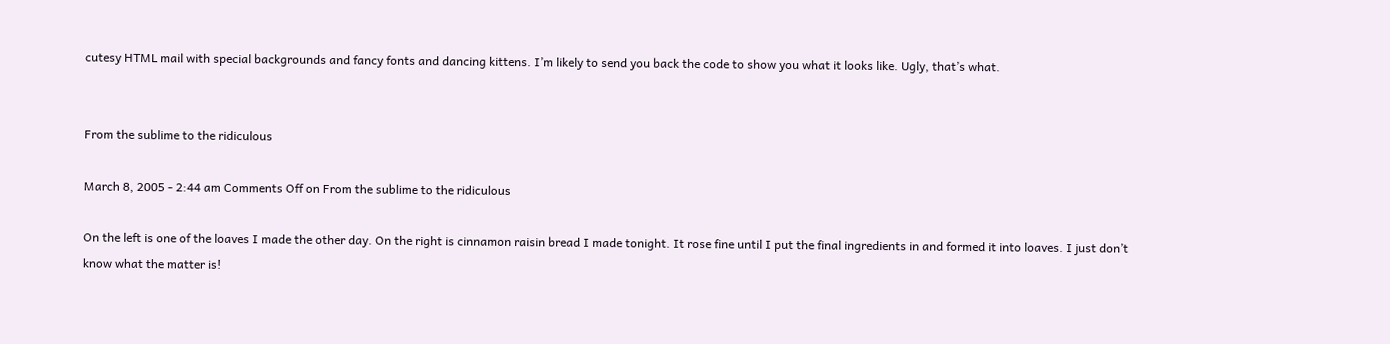cutesy HTML mail with special backgrounds and fancy fonts and dancing kittens. I’m likely to send you back the code to show you what it looks like. Ugly, that’s what.


From the sublime to the ridiculous

March 8, 2005 - 2:44 am Comments Off on From the sublime to the ridiculous

On the left is one of the loaves I made the other day. On the right is cinnamon raisin bread I made tonight. It rose fine until I put the final ingredients in and formed it into loaves. I just don’t know what the matter is!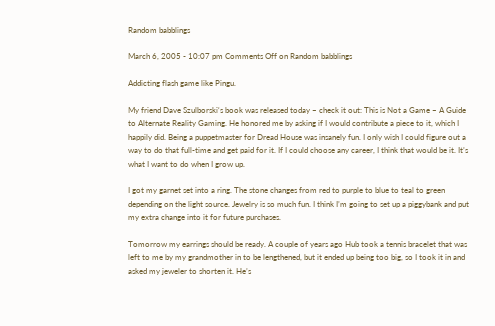Random babblings

March 6, 2005 - 10:07 pm Comments Off on Random babblings

Addicting flash game like Pingu.

My friend Dave Szulborski‘s book was released today – check it out: This is Not a Game – A Guide to Alternate Reality Gaming. He honored me by asking if I would contribute a piece to it, which I happily did. Being a puppetmaster for Dread House was insanely fun. I only wish I could figure out a way to do that full-time and get paid for it. If I could choose any career, I think that would be it. It’s what I want to do when I grow up.

I got my garnet set into a ring. The stone changes from red to purple to blue to teal to green depending on the light source. Jewelry is so much fun. I think I’m going to set up a piggybank and put my extra change into it for future purchases.

Tomorrow my earrings should be ready. A couple of years ago Hub took a tennis bracelet that was left to me by my grandmother in to be lengthened, but it ended up being too big, so I took it in and asked my jeweler to shorten it. He’s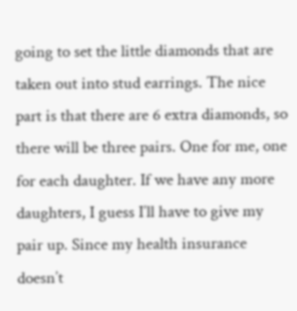going to set the little diamonds that are taken out into stud earrings. The nice part is that there are 6 extra diamonds, so there will be three pairs. One for me, one for each daughter. If we have any more daughters, I guess I’ll have to give my pair up. Since my health insurance doesn’t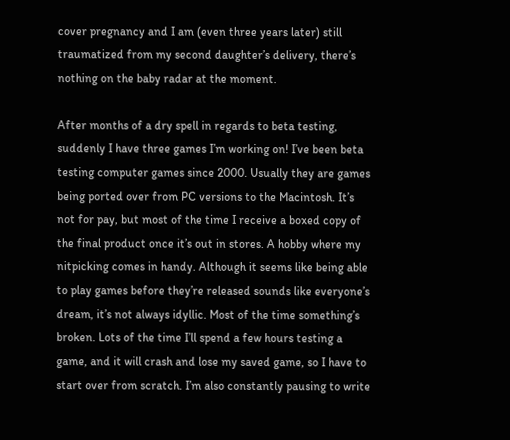cover pregnancy and I am (even three years later) still traumatized from my second daughter’s delivery, there’s nothing on the baby radar at the moment.

After months of a dry spell in regards to beta testing, suddenly I have three games I’m working on! I’ve been beta testing computer games since 2000. Usually they are games being ported over from PC versions to the Macintosh. It’s not for pay, but most of the time I receive a boxed copy of the final product once it’s out in stores. A hobby where my nitpicking comes in handy. Although it seems like being able to play games before they’re released sounds like everyone’s dream, it’s not always idyllic. Most of the time something’s broken. Lots of the time I’ll spend a few hours testing a game, and it will crash and lose my saved game, so I have to start over from scratch. I’m also constantly pausing to write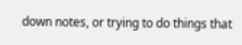down notes, or trying to do things that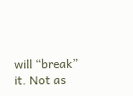will “break” it. Not as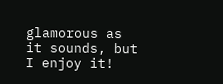glamorous as it sounds, but I enjoy it!